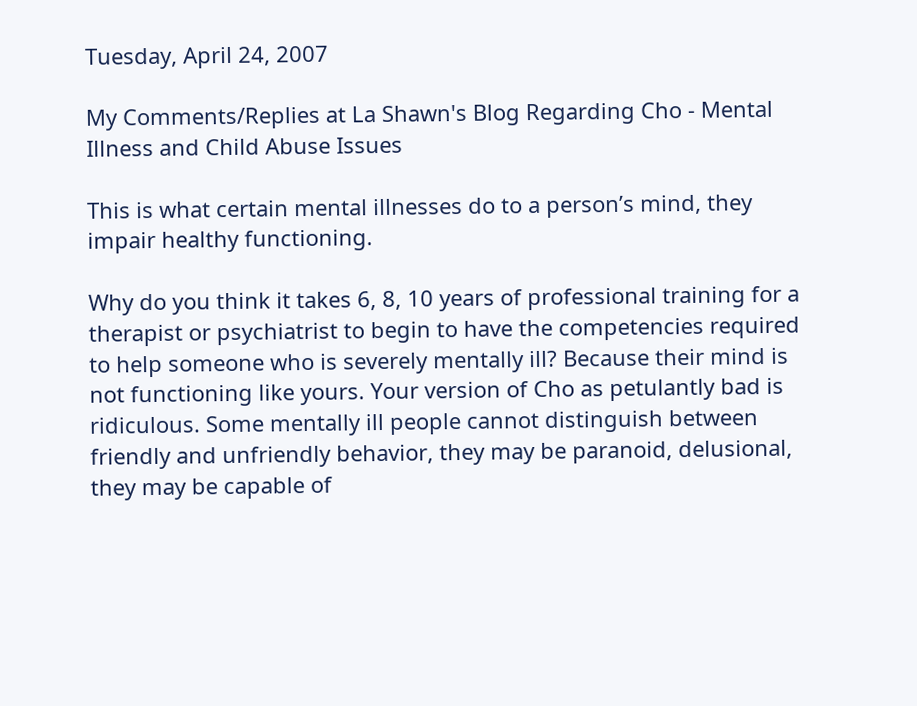Tuesday, April 24, 2007

My Comments/Replies at La Shawn's Blog Regarding Cho - Mental Illness and Child Abuse Issues

This is what certain mental illnesses do to a person’s mind, they impair healthy functioning.

Why do you think it takes 6, 8, 10 years of professional training for a therapist or psychiatrist to begin to have the competencies required to help someone who is severely mentally ill? Because their mind is not functioning like yours. Your version of Cho as petulantly bad is ridiculous. Some mentally ill people cannot distinguish between friendly and unfriendly behavior, they may be paranoid, delusional, they may be capable of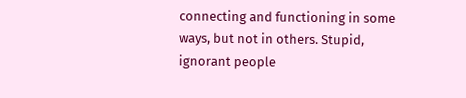connecting and functioning in some ways, but not in others. Stupid, ignorant people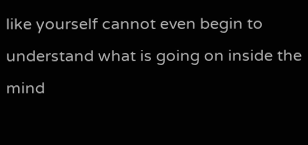like yourself cannot even begin to understand what is going on inside the mind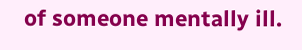of someone mentally ill.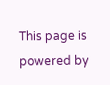This page is powered by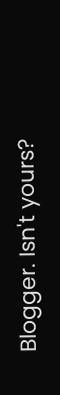Blogger. Isn't yours?